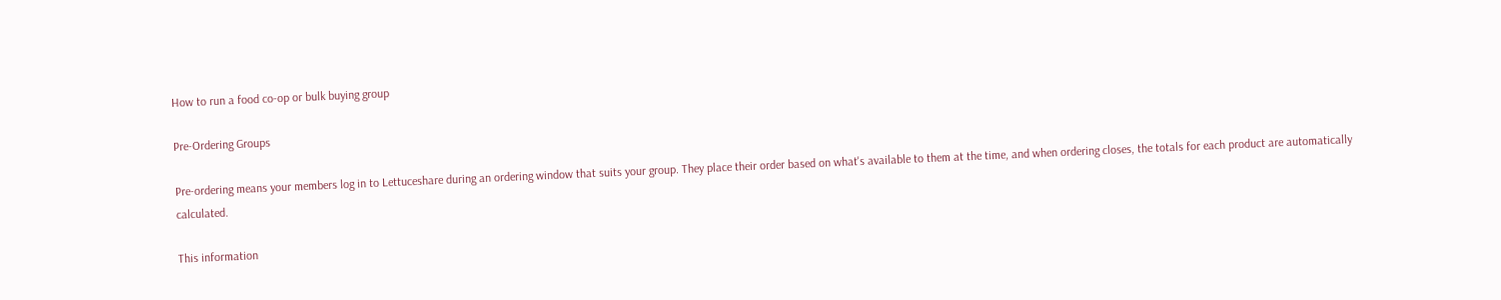How to run a food co-op or bulk buying group

Pre-Ordering Groups

Pre-ordering means your members log in to Lettuceshare during an ordering window that suits your group. They place their order based on what's available to them at the time, and when ordering closes, the totals for each product are automatically calculated.

This information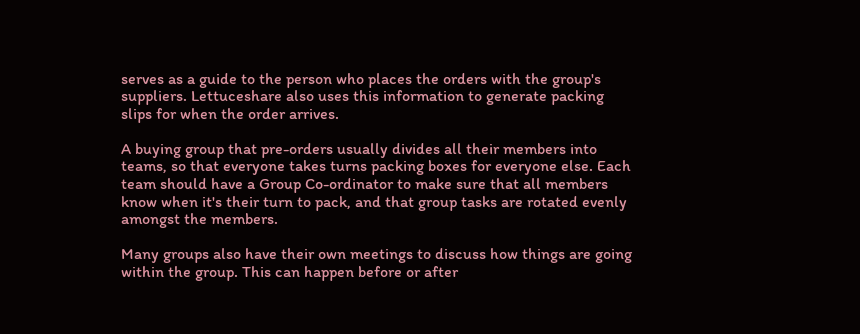serves as a guide to the person who places the orders with the group's suppliers. Lettuceshare also uses this information to generate packing slips for when the order arrives.

A buying group that pre-orders usually divides all their members into teams, so that everyone takes turns packing boxes for everyone else. Each team should have a Group Co-ordinator to make sure that all members know when it's their turn to pack, and that group tasks are rotated evenly amongst the members.

Many groups also have their own meetings to discuss how things are going within the group. This can happen before or after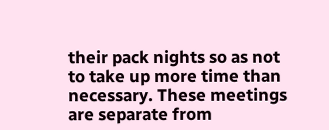their pack nights so as not to take up more time than necessary. These meetings are separate from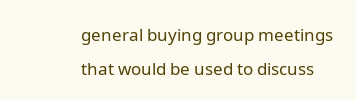general buying group meetings that would be used to discuss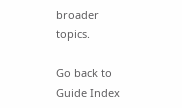broader topics.

Go back to Guide Index